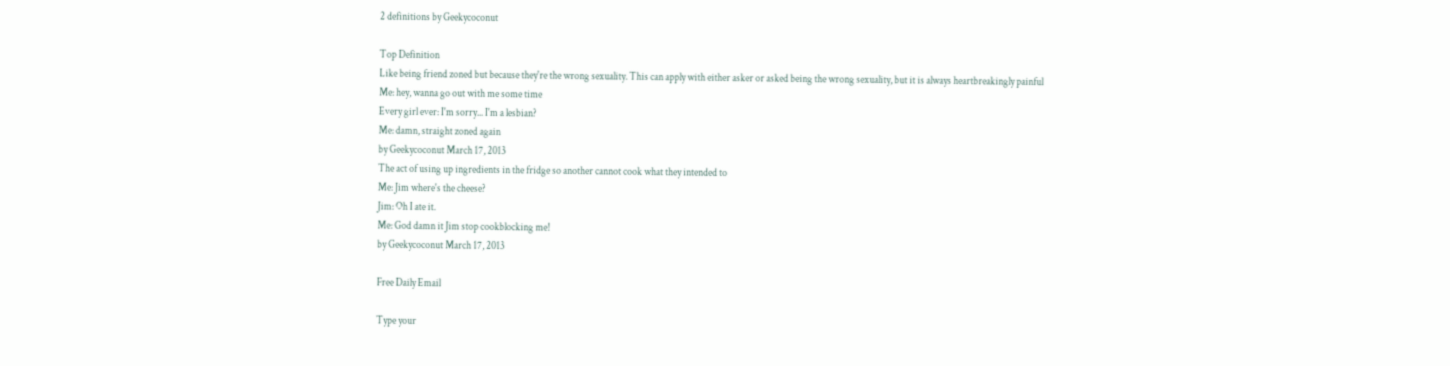2 definitions by Geekycoconut

Top Definition
Like being friend zoned but because they're the wrong sexuality. This can apply with either asker or asked being the wrong sexuality, but it is always heartbreakingly painful
Me: hey, wanna go out with me some time
Every girl ever: I'm sorry... I'm a lesbian?
Me: damn, straight zoned again
by Geekycoconut March 17, 2013
The act of using up ingredients in the fridge so another cannot cook what they intended to
Me: Jim where's the cheese?
Jim: Oh I ate it.
Me: God damn it Jim stop cookblocking me!
by Geekycoconut March 17, 2013

Free Daily Email

Type your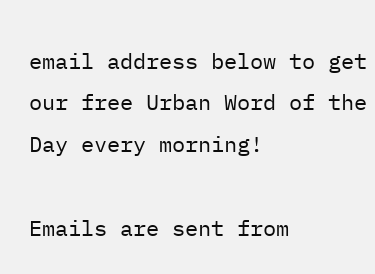email address below to get our free Urban Word of the Day every morning!

Emails are sent from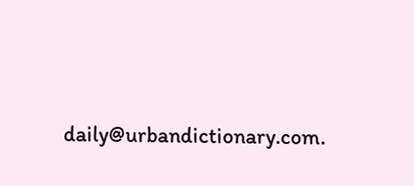daily@urbandictionary.com.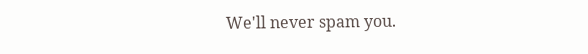We'll never spam you.